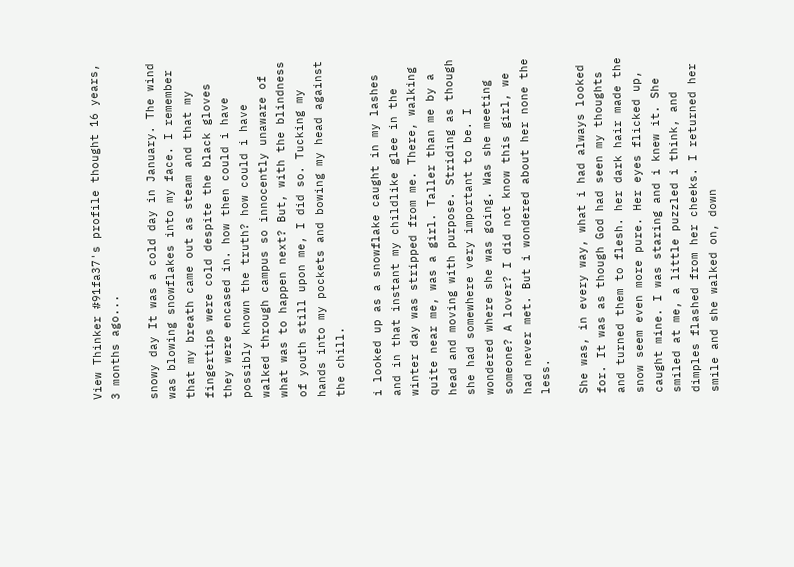View Thinker #91fa37's profile thought 16 years, 3 months ago...

snowy day It was a cold day in January. The wind was blowing snowflakes into my face. I remember that my breath came out as steam and that my fingertips were cold despite the black gloves they were encased in. how then could i have possibly known the truth? how could i have walked through campus so innocently unaware of what was to happen next? But, with the blindness of youth still upon me, I did so. Tucking my hands into my pockets and bowing my head against the chill.

i looked up as a snowflake caught in my lashes and in that instant my childlike glee in the winter day was stripped from me. There, walking quite near me, was a girl. Taller than me by a head and moving with purpose. Striding as though she had somewhere very important to be. I wondered where she was going. Was she meeting someone? A lover? I did not know this girl, we had never met. But i wondered about her none the less.

She was, in every way, what i had always looked for. It was as though God had seen my thoughts and turned them to flesh. her dark hair made the snow seem even more pure. Her eyes flicked up, caught mine. I was staring and i knew it. She smiled at me, a little puzzled i think, and dimples flashed from her cheeks. I returned her smile and she walked on, down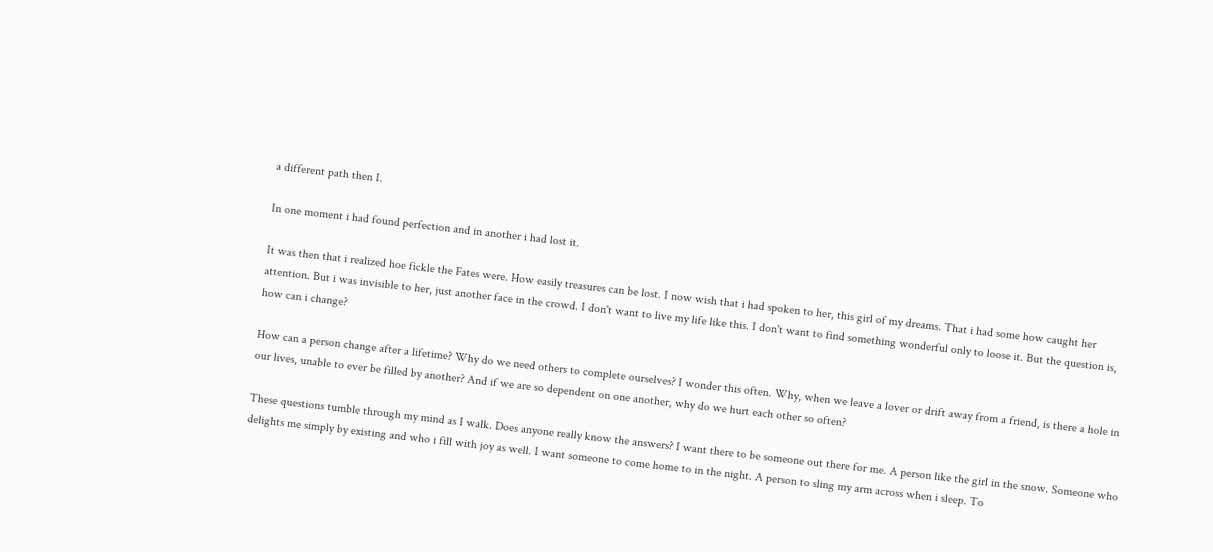a different path then I.

In one moment i had found perfection and in another i had lost it.

It was then that i realized hoe fickle the Fates were. How easily treasures can be lost. I now wish that i had spoken to her, this girl of my dreams. That i had some how caught her attention. But i was invisible to her, just another face in the crowd. I don't want to live my life like this. I don't want to find something wonderful only to loose it. But the question is, how can i change?

How can a person change after a lifetime? Why do we need others to complete ourselves? I wonder this often. Why, when we leave a lover or drift away from a friend, is there a hole in our lives, unable to ever be filled by another? And if we are so dependent on one another, why do we hurt each other so often?

These questions tumble through my mind as I walk. Does anyone really know the answers? I want there to be someone out there for me. A person like the girl in the snow. Someone who delights me simply by existing and who i fill with joy as well. I want someone to come home to in the night. A person to sling my arm across when i sleep. To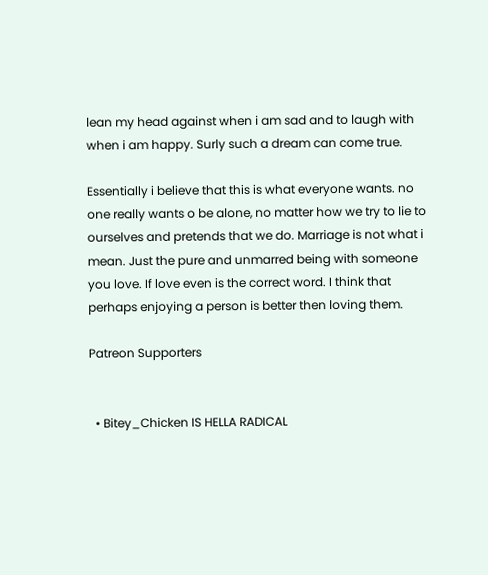lean my head against when i am sad and to laugh with when i am happy. Surly such a dream can come true.

Essentially i believe that this is what everyone wants. no one really wants o be alone, no matter how we try to lie to ourselves and pretends that we do. Marriage is not what i mean. Just the pure and unmarred being with someone you love. If love even is the correct word. I think that perhaps enjoying a person is better then loving them.

Patreon Supporters


  • Bitey_Chicken IS HELLA RADICAL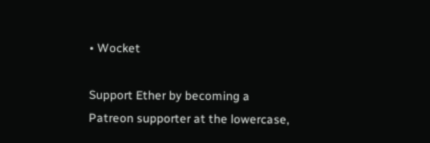• Wocket

Support Ether by becoming a Patreon supporter at the lowercase,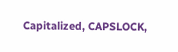Capitalized, CAPSLOCK,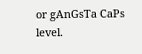or gAnGsTa CaPs level.